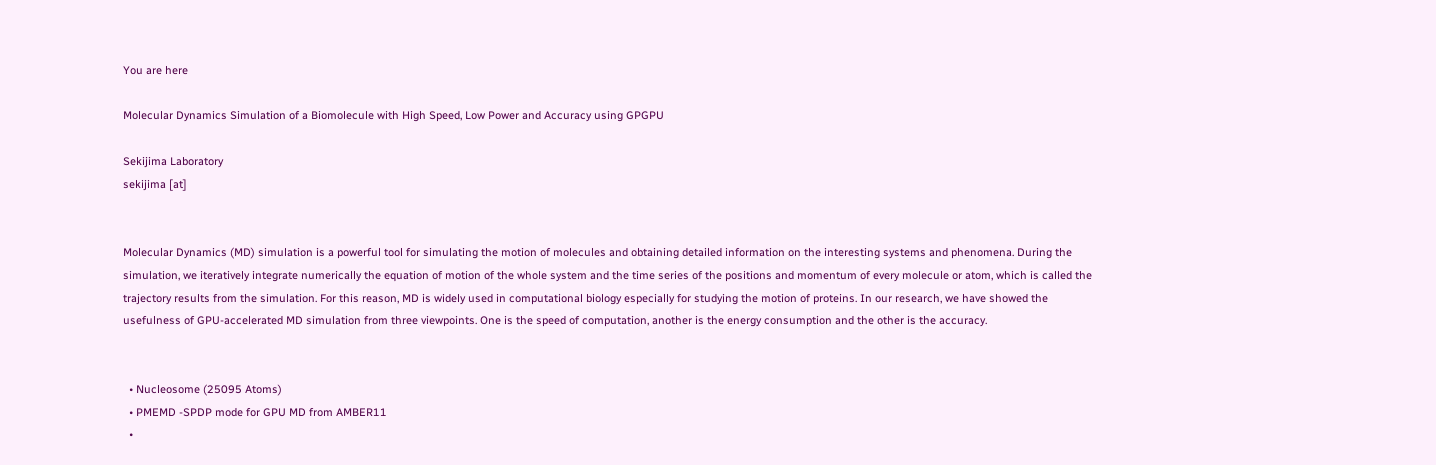You are here

Molecular Dynamics Simulation of a Biomolecule with High Speed, Low Power and Accuracy using GPGPU

Sekijima Laboratory
sekijima [at]


Molecular Dynamics (MD) simulation is a powerful tool for simulating the motion of molecules and obtaining detailed information on the interesting systems and phenomena. During the simulation, we iteratively integrate numerically the equation of motion of the whole system and the time series of the positions and momentum of every molecule or atom, which is called the trajectory results from the simulation. For this reason, MD is widely used in computational biology especially for studying the motion of proteins. In our research, we have showed the usefulness of GPU-accelerated MD simulation from three viewpoints. One is the speed of computation, another is the energy consumption and the other is the accuracy.


  • Nucleosome (25095 Atoms)
  • PMEMD -SPDP mode for GPU MD from AMBER11
  •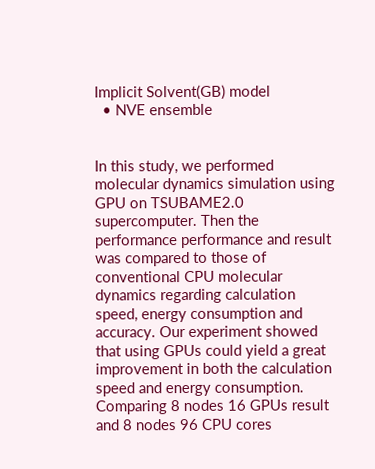Implicit Solvent(GB) model
  • NVE ensemble


In this study, we performed molecular dynamics simulation using GPU on TSUBAME2.0 supercomputer. Then the performance performance and result was compared to those of conventional CPU molecular dynamics regarding calculation speed, energy consumption and accuracy. Our experiment showed that using GPUs could yield a great improvement in both the calculation speed and energy consumption. Comparing 8 nodes 16 GPUs result and 8 nodes 96 CPU cores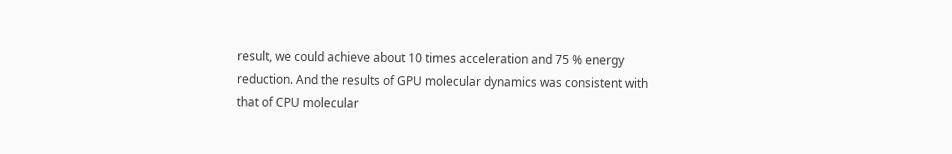result, we could achieve about 10 times acceleration and 75 % energy reduction. And the results of GPU molecular dynamics was consistent with
that of CPU molecular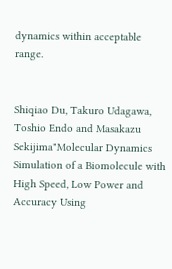dynamics within acceptable range.


Shiqiao Du, Takuro Udagawa, Toshio Endo and Masakazu Sekijima"Molecular Dynamics Simulation of a Biomolecule with High Speed, Low Power and Accuracy Using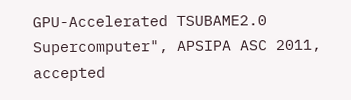GPU-Accelerated TSUBAME2.0 Supercomputer", APSIPA ASC 2011, accepted